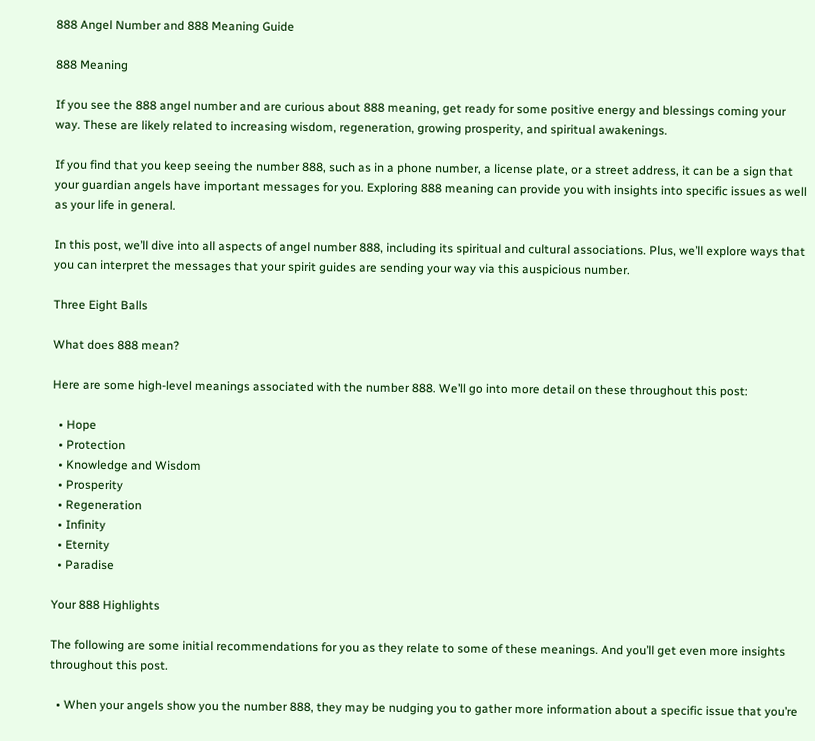888 Angel Number and 888 Meaning Guide

888 Meaning

If you see the 888 angel number and are curious about 888 meaning, get ready for some positive energy and blessings coming your way. These are likely related to increasing wisdom, regeneration, growing prosperity, and spiritual awakenings.

If you find that you keep seeing the number 888, such as in a phone number, a license plate, or a street address, it can be a sign that your guardian angels have important messages for you. Exploring 888 meaning can provide you with insights into specific issues as well as your life in general.

In this post, we’ll dive into all aspects of angel number 888, including its spiritual and cultural associations. Plus, we’ll explore ways that you can interpret the messages that your spirit guides are sending your way via this auspicious number.

Three Eight Balls

What does 888 mean?

Here are some high-level meanings associated with the number 888. We’ll go into more detail on these throughout this post:

  • Hope
  • Protection
  • Knowledge and Wisdom
  • Prosperity
  • Regeneration
  • Infinity
  • Eternity
  • Paradise

Your 888 Highlights

The following are some initial recommendations for you as they relate to some of these meanings. And you’ll get even more insights throughout this post.

  • When your angels show you the number 888, they may be nudging you to gather more information about a specific issue that you’re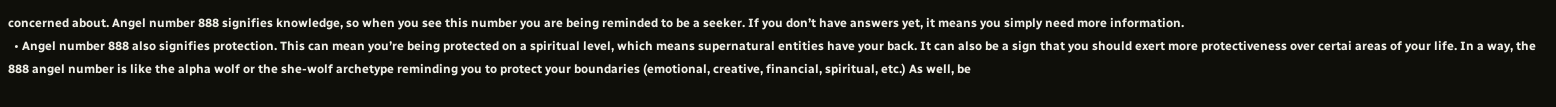concerned about. Angel number 888 signifies knowledge, so when you see this number you are being reminded to be a seeker. If you don’t have answers yet, it means you simply need more information.
  • Angel number 888 also signifies protection. This can mean you’re being protected on a spiritual level, which means supernatural entities have your back. It can also be a sign that you should exert more protectiveness over certai areas of your life. In a way, the 888 angel number is like the alpha wolf or the she-wolf archetype reminding you to protect your boundaries (emotional, creative, financial, spiritual, etc.) As well, be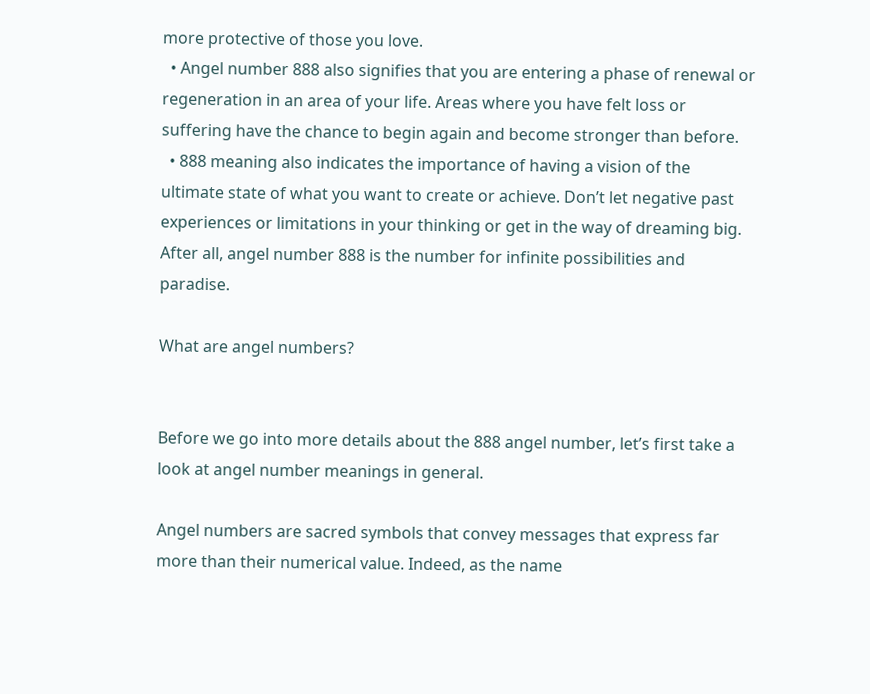more protective of those you love.
  • Angel number 888 also signifies that you are entering a phase of renewal or regeneration in an area of your life. Areas where you have felt loss or suffering have the chance to begin again and become stronger than before.
  • 888 meaning also indicates the importance of having a vision of the ultimate state of what you want to create or achieve. Don’t let negative past experiences or limitations in your thinking or get in the way of dreaming big. After all, angel number 888 is the number for infinite possibilities and paradise.

What are angel numbers?


Before we go into more details about the 888 angel number, let’s first take a look at angel number meanings in general.

Angel numbers are sacred symbols that convey messages that express far more than their numerical value. Indeed, as the name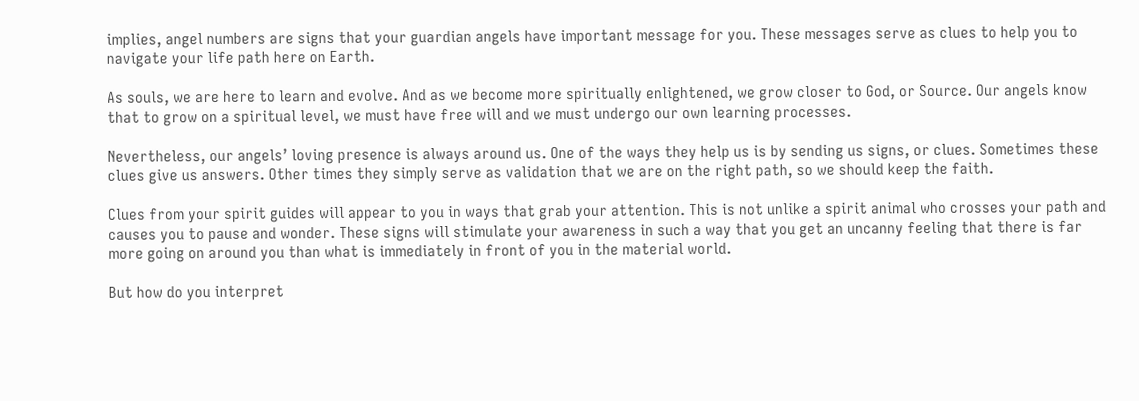implies, angel numbers are signs that your guardian angels have important message for you. These messages serve as clues to help you to navigate your life path here on Earth.

As souls, we are here to learn and evolve. And as we become more spiritually enlightened, we grow closer to God, or Source. Our angels know that to grow on a spiritual level, we must have free will and we must undergo our own learning processes.

Nevertheless, our angels’ loving presence is always around us. One of the ways they help us is by sending us signs, or clues. Sometimes these clues give us answers. Other times they simply serve as validation that we are on the right path, so we should keep the faith.

Clues from your spirit guides will appear to you in ways that grab your attention. This is not unlike a spirit animal who crosses your path and causes you to pause and wonder. These signs will stimulate your awareness in such a way that you get an uncanny feeling that there is far more going on around you than what is immediately in front of you in the material world.

But how do you interpret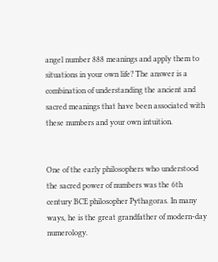angel number 888 meanings and apply them to situations in your own life? The answer is a combination of understanding the ancient and sacred meanings that have been associated with these numbers and your own intuition.


One of the early philosophers who understood the sacred power of numbers was the 6th century BCE philosopher Pythagoras. In many ways, he is the great grandfather of modern-day numerology.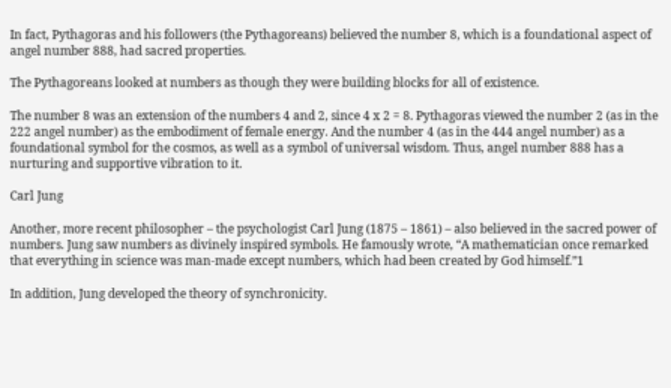In fact, Pythagoras and his followers (the Pythagoreans) believed the number 8, which is a foundational aspect of angel number 888, had sacred properties.

The Pythagoreans looked at numbers as though they were building blocks for all of existence.

The number 8 was an extension of the numbers 4 and 2, since 4 x 2 = 8. Pythagoras viewed the number 2 (as in the 222 angel number) as the embodiment of female energy. And the number 4 (as in the 444 angel number) as a foundational symbol for the cosmos, as well as a symbol of universal wisdom. Thus, angel number 888 has a nurturing and supportive vibration to it.

Carl Jung

Another, more recent philosopher – the psychologist Carl Jung (1875 – 1861) – also believed in the sacred power of numbers. Jung saw numbers as divinely inspired symbols. He famously wrote, “A mathematician once remarked that everything in science was man-made except numbers, which had been created by God himself.”1

In addition, Jung developed the theory of synchronicity.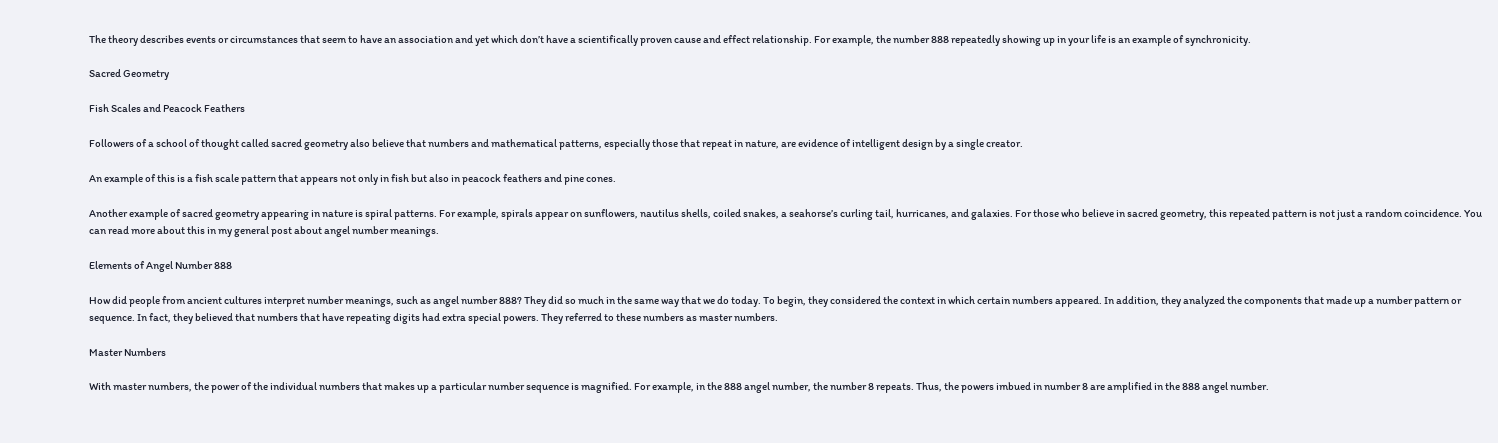The theory describes events or circumstances that seem to have an association and yet which don’t have a scientifically proven cause and effect relationship. For example, the number 888 repeatedly showing up in your life is an example of synchronicity.

Sacred Geometry

Fish Scales and Peacock Feathers

Followers of a school of thought called sacred geometry also believe that numbers and mathematical patterns, especially those that repeat in nature, are evidence of intelligent design by a single creator.

An example of this is a fish scale pattern that appears not only in fish but also in peacock feathers and pine cones.

Another example of sacred geometry appearing in nature is spiral patterns. For example, spirals appear on sunflowers, nautilus shells, coiled snakes, a seahorse’s curling tail, hurricanes, and galaxies. For those who believe in sacred geometry, this repeated pattern is not just a random coincidence. You can read more about this in my general post about angel number meanings.

Elements of Angel Number 888

How did people from ancient cultures interpret number meanings, such as angel number 888? They did so much in the same way that we do today. To begin, they considered the context in which certain numbers appeared. In addition, they analyzed the components that made up a number pattern or sequence. In fact, they believed that numbers that have repeating digits had extra special powers. They referred to these numbers as master numbers.

Master Numbers

With master numbers, the power of the individual numbers that makes up a particular number sequence is magnified. For example, in the 888 angel number, the number 8 repeats. Thus, the powers imbued in number 8 are amplified in the 888 angel number.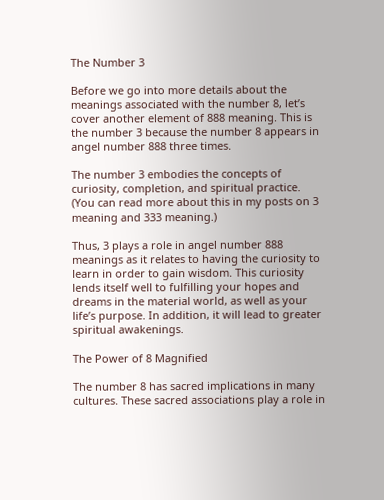The Number 3

Before we go into more details about the meanings associated with the number 8, let’s cover another element of 888 meaning. This is the number 3 because the number 8 appears in angel number 888 three times.

The number 3 embodies the concepts of curiosity, completion, and spiritual practice. (You can read more about this in my posts on 3 meaning and 333 meaning.)

Thus, 3 plays a role in angel number 888 meanings as it relates to having the curiosity to learn in order to gain wisdom. This curiosity lends itself well to fulfilling your hopes and dreams in the material world, as well as your life’s purpose. In addition, it will lead to greater spiritual awakenings.

The Power of 8 Magnified

The number 8 has sacred implications in many cultures. These sacred associations play a role in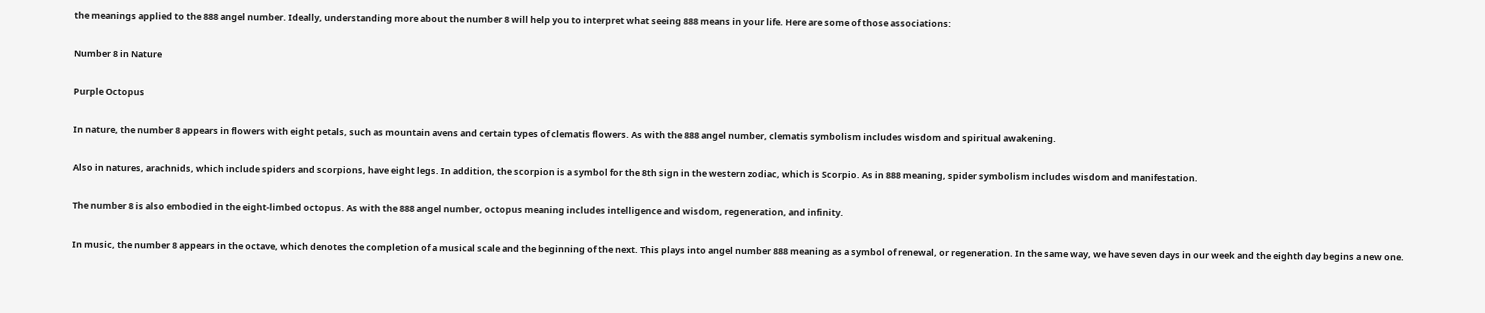the meanings applied to the 888 angel number. Ideally, understanding more about the number 8 will help you to interpret what seeing 888 means in your life. Here are some of those associations:

Number 8 in Nature

Purple Octopus

In nature, the number 8 appears in flowers with eight petals, such as mountain avens and certain types of clematis flowers. As with the 888 angel number, clematis symbolism includes wisdom and spiritual awakening.

Also in natures, arachnids, which include spiders and scorpions, have eight legs. In addition, the scorpion is a symbol for the 8th sign in the western zodiac, which is Scorpio. As in 888 meaning, spider symbolism includes wisdom and manifestation.

The number 8 is also embodied in the eight-limbed octopus. As with the 888 angel number, octopus meaning includes intelligence and wisdom, regeneration, and infinity.

In music, the number 8 appears in the octave, which denotes the completion of a musical scale and the beginning of the next. This plays into angel number 888 meaning as a symbol of renewal, or regeneration. In the same way, we have seven days in our week and the eighth day begins a new one.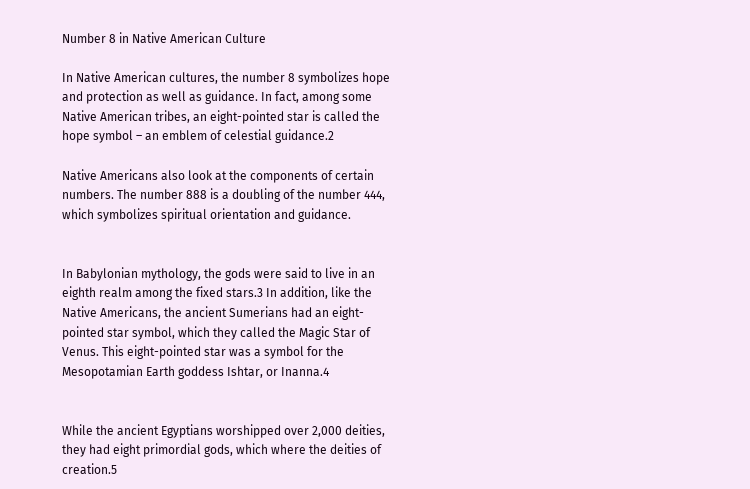Number 8 in Native American Culture

In Native American cultures, the number 8 symbolizes hope and protection as well as guidance. In fact, among some Native American tribes, an eight-pointed star is called the hope symbol – an emblem of celestial guidance.2

Native Americans also look at the components of certain numbers. The number 888 is a doubling of the number 444, which symbolizes spiritual orientation and guidance.


In Babylonian mythology, the gods were said to live in an eighth realm among the fixed stars.3 In addition, like the Native Americans, the ancient Sumerians had an eight-pointed star symbol, which they called the Magic Star of Venus. This eight-pointed star was a symbol for the Mesopotamian Earth goddess Ishtar, or Inanna.4


While the ancient Egyptians worshipped over 2,000 deities, they had eight primordial gods, which where the deities of creation.5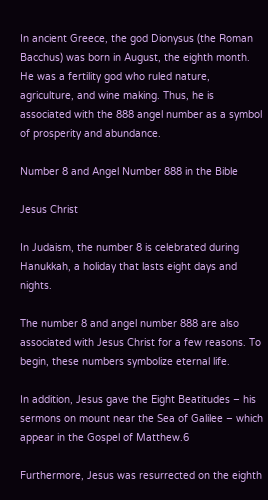In ancient Greece, the god Dionysus (the Roman Bacchus) was born in August, the eighth month. He was a fertility god who ruled nature, agriculture, and wine making. Thus, he is associated with the 888 angel number as a symbol of prosperity and abundance.

Number 8 and Angel Number 888 in the Bible

Jesus Christ

In Judaism, the number 8 is celebrated during Hanukkah, a holiday that lasts eight days and nights.

The number 8 and angel number 888 are also associated with Jesus Christ for a few reasons. To begin, these numbers symbolize eternal life.

In addition, Jesus gave the Eight Beatitudes – his sermons on mount near the Sea of Galilee – which appear in the Gospel of Matthew.6

Furthermore, Jesus was resurrected on the eighth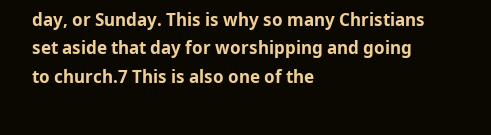day, or Sunday. This is why so many Christians set aside that day for worshipping and going to church.7 This is also one of the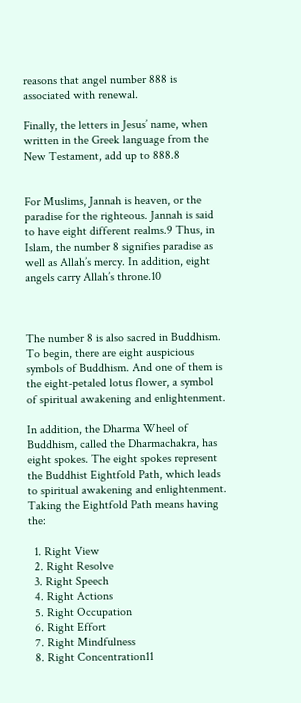reasons that angel number 888 is associated with renewal.

Finally, the letters in Jesus’ name, when written in the Greek language from the New Testament, add up to 888.8


For Muslims, Jannah is heaven, or the paradise for the righteous. Jannah is said to have eight different realms.9 Thus, in Islam, the number 8 signifies paradise as well as Allah’s mercy. In addition, eight angels carry Allah’s throne.10



The number 8 is also sacred in Buddhism. To begin, there are eight auspicious symbols of Buddhism. And one of them is the eight-petaled lotus flower, a symbol of spiritual awakening and enlightenment.

In addition, the Dharma Wheel of Buddhism, called the Dharmachakra, has eight spokes. The eight spokes represent the Buddhist Eightfold Path, which leads to spiritual awakening and enlightenment. Taking the Eightfold Path means having the:

  1. Right View
  2. Right Resolve
  3. Right Speech
  4. Right Actions
  5. Right Occupation
  6. Right Effort
  7. Right Mindfulness
  8. Right Concentration11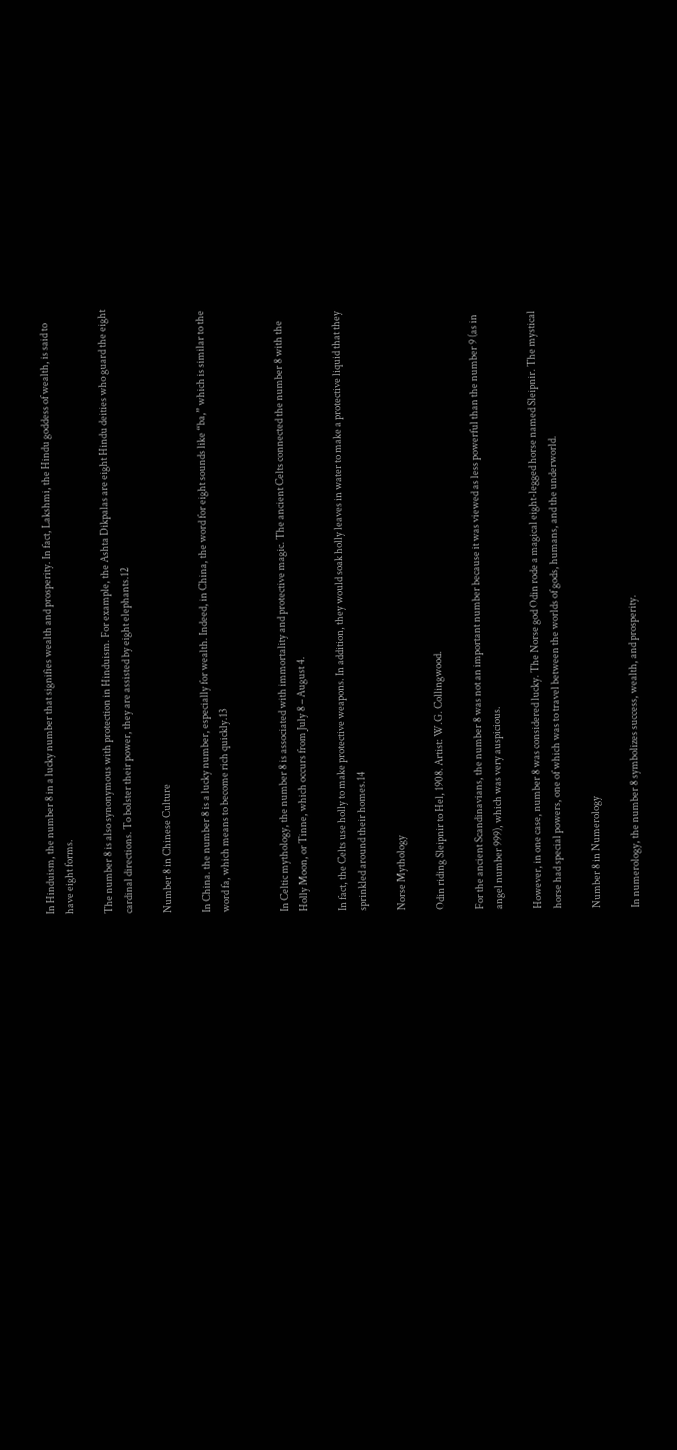In Hinduism, the number 8 in a lucky number that signifies wealth and prosperity. In fact, Lakshmi, the Hindu goddess of wealth, is said to have eight forms.

The number 8 is also synonymous with protection in Hinduism. For example, the Ashta Dikpalas are eight Hindu deities who guard the eight cardinal directions. To bolster their power, they are assisted by eight elephants.12

Number 8 in Chinese Culture

In China. the number 8 is a lucky number, especially for wealth. Indeed, in China, the word for eight sounds like “ba,” which is similar to the word fa, which means to become rich quickly.13


In Celtic mythology, the number 8 is associated with immortality and protective magic. The ancient Celts connected the number 8 with the Holly Moon, or Tinne, which occurs from July 8 – August 4.

In fact, the Celts use holly to make protective weapons. In addition, they would soak holly leaves in water to make a protective liquid that they sprinkled around their homes.14

Norse Mythology

Odin riding Sleipnir to Hel, 1908. Artist: W.G. Collingwood.

For the ancient Scandinavians, the number 8 was not an important number because it was viewed as less powerful than the number 9 (as in angel number 999), which was very auspicious.

However, in one case, number 8 was considered lucky. The Norse god Odin rode a magical eight-legged horse named Sleipnir. The mystical horse had special powers, one of which was to travel between the worlds of gods, humans, and the underworld.

Number 8 in Numerology

In numerology, the number 8 symbolizes success, wealth, and prosperity.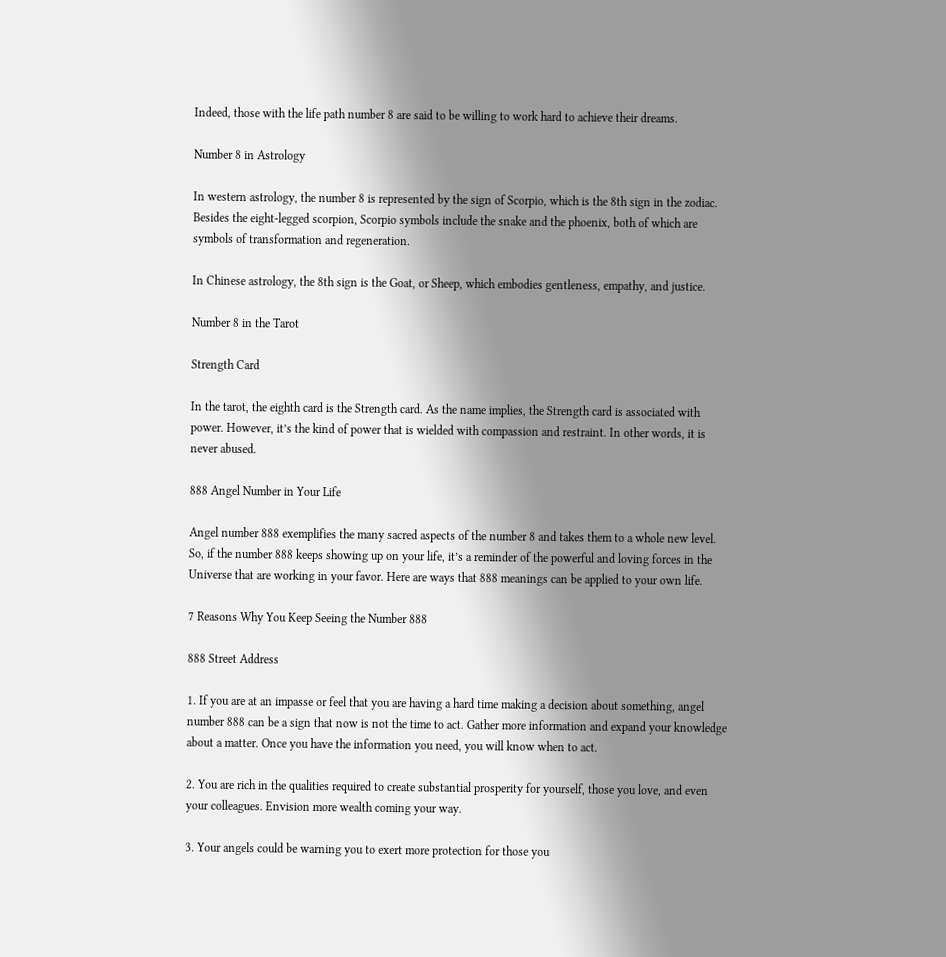Indeed, those with the life path number 8 are said to be willing to work hard to achieve their dreams.

Number 8 in Astrology

In western astrology, the number 8 is represented by the sign of Scorpio, which is the 8th sign in the zodiac. Besides the eight-legged scorpion, Scorpio symbols include the snake and the phoenix, both of which are symbols of transformation and regeneration.

In Chinese astrology, the 8th sign is the Goat, or Sheep, which embodies gentleness, empathy, and justice.

Number 8 in the Tarot

Strength Card

In the tarot, the eighth card is the Strength card. As the name implies, the Strength card is associated with power. However, it’s the kind of power that is wielded with compassion and restraint. In other words, it is never abused.

888 Angel Number in Your Life

Angel number 888 exemplifies the many sacred aspects of the number 8 and takes them to a whole new level. So, if the number 888 keeps showing up on your life, it’s a reminder of the powerful and loving forces in the Universe that are working in your favor. Here are ways that 888 meanings can be applied to your own life.

7 Reasons Why You Keep Seeing the Number 888

888 Street Address

1. If you are at an impasse or feel that you are having a hard time making a decision about something, angel number 888 can be a sign that now is not the time to act. Gather more information and expand your knowledge about a matter. Once you have the information you need, you will know when to act.

2. You are rich in the qualities required to create substantial prosperity for yourself, those you love, and even your colleagues. Envision more wealth coming your way.

3. Your angels could be warning you to exert more protection for those you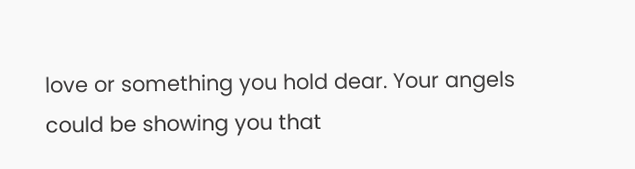love or something you hold dear. Your angels could be showing you that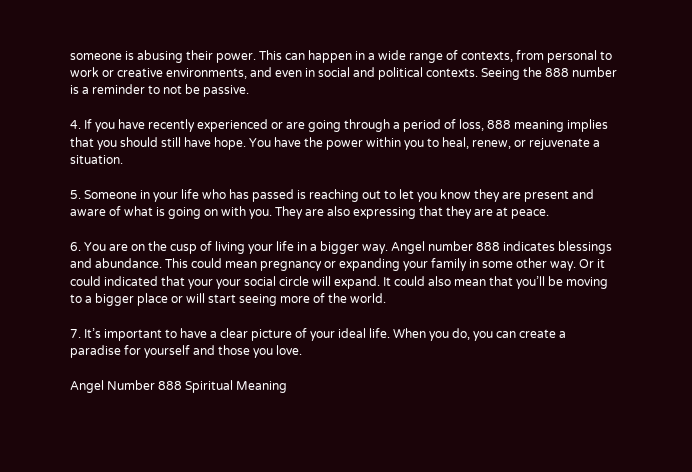someone is abusing their power. This can happen in a wide range of contexts, from personal to work or creative environments, and even in social and political contexts. Seeing the 888 number is a reminder to not be passive.

4. If you have recently experienced or are going through a period of loss, 888 meaning implies that you should still have hope. You have the power within you to heal, renew, or rejuvenate a situation.

5. Someone in your life who has passed is reaching out to let you know they are present and aware of what is going on with you. They are also expressing that they are at peace.

6. You are on the cusp of living your life in a bigger way. Angel number 888 indicates blessings and abundance. This could mean pregnancy or expanding your family in some other way. Or it could indicated that your your social circle will expand. It could also mean that you’ll be moving to a bigger place or will start seeing more of the world.

7. It’s important to have a clear picture of your ideal life. When you do, you can create a paradise for yourself and those you love.

Angel Number 888 Spiritual Meaning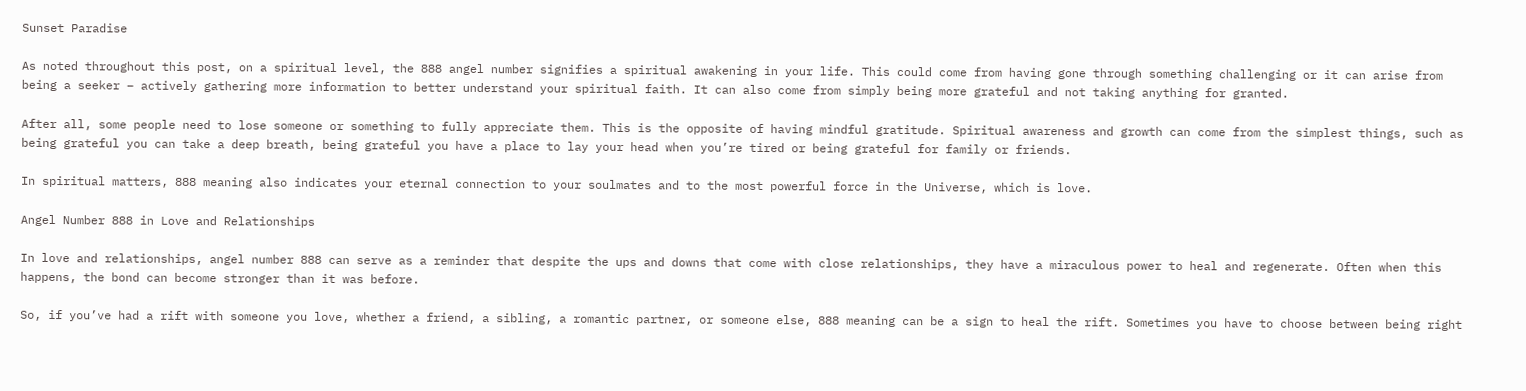Sunset Paradise

As noted throughout this post, on a spiritual level, the 888 angel number signifies a spiritual awakening in your life. This could come from having gone through something challenging or it can arise from being a seeker – actively gathering more information to better understand your spiritual faith. It can also come from simply being more grateful and not taking anything for granted.

After all, some people need to lose someone or something to fully appreciate them. This is the opposite of having mindful gratitude. Spiritual awareness and growth can come from the simplest things, such as being grateful you can take a deep breath, being grateful you have a place to lay your head when you’re tired or being grateful for family or friends.

In spiritual matters, 888 meaning also indicates your eternal connection to your soulmates and to the most powerful force in the Universe, which is love.

Angel Number 888 in Love and Relationships

In love and relationships, angel number 888 can serve as a reminder that despite the ups and downs that come with close relationships, they have a miraculous power to heal and regenerate. Often when this happens, the bond can become stronger than it was before.

So, if you’ve had a rift with someone you love, whether a friend, a sibling, a romantic partner, or someone else, 888 meaning can be a sign to heal the rift. Sometimes you have to choose between being right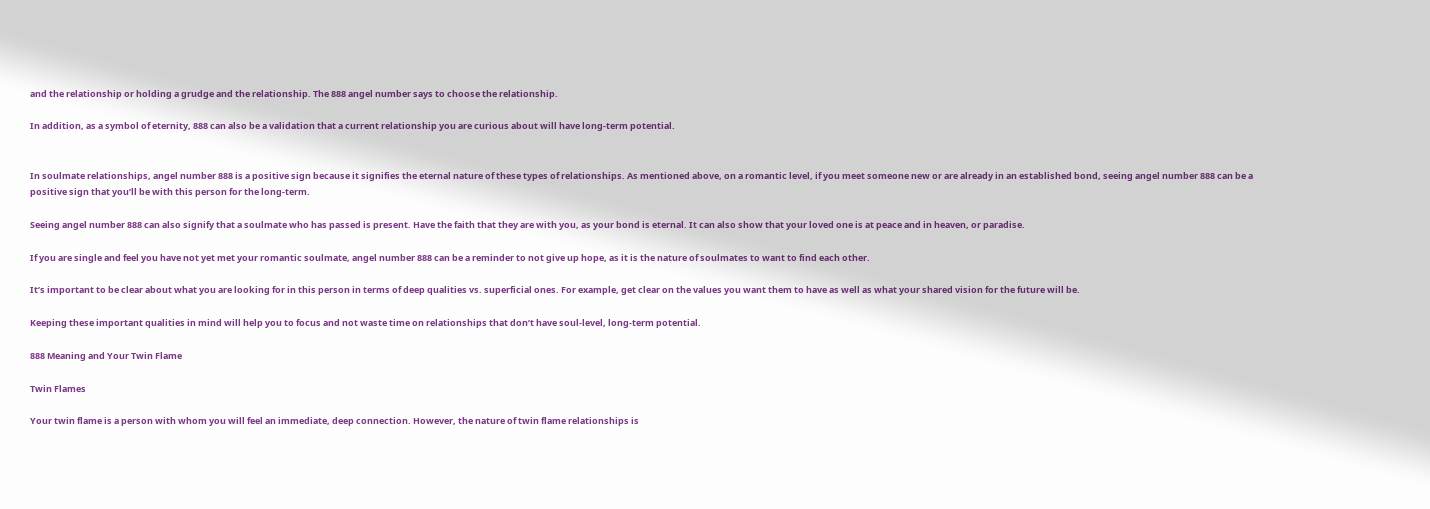and the relationship or holding a grudge and the relationship. The 888 angel number says to choose the relationship.

In addition, as a symbol of eternity, 888 can also be a validation that a current relationship you are curious about will have long-term potential.


In soulmate relationships, angel number 888 is a positive sign because it signifies the eternal nature of these types of relationships. As mentioned above, on a romantic level, if you meet someone new or are already in an established bond, seeing angel number 888 can be a positive sign that you’ll be with this person for the long-term.

Seeing angel number 888 can also signify that a soulmate who has passed is present. Have the faith that they are with you, as your bond is eternal. It can also show that your loved one is at peace and in heaven, or paradise.

If you are single and feel you have not yet met your romantic soulmate, angel number 888 can be a reminder to not give up hope, as it is the nature of soulmates to want to find each other.

It’s important to be clear about what you are looking for in this person in terms of deep qualities vs. superficial ones. For example, get clear on the values you want them to have as well as what your shared vision for the future will be.

Keeping these important qualities in mind will help you to focus and not waste time on relationships that don’t have soul-level, long-term potential.

888 Meaning and Your Twin Flame

Twin Flames

Your twin flame is a person with whom you will feel an immediate, deep connection. However, the nature of twin flame relationships is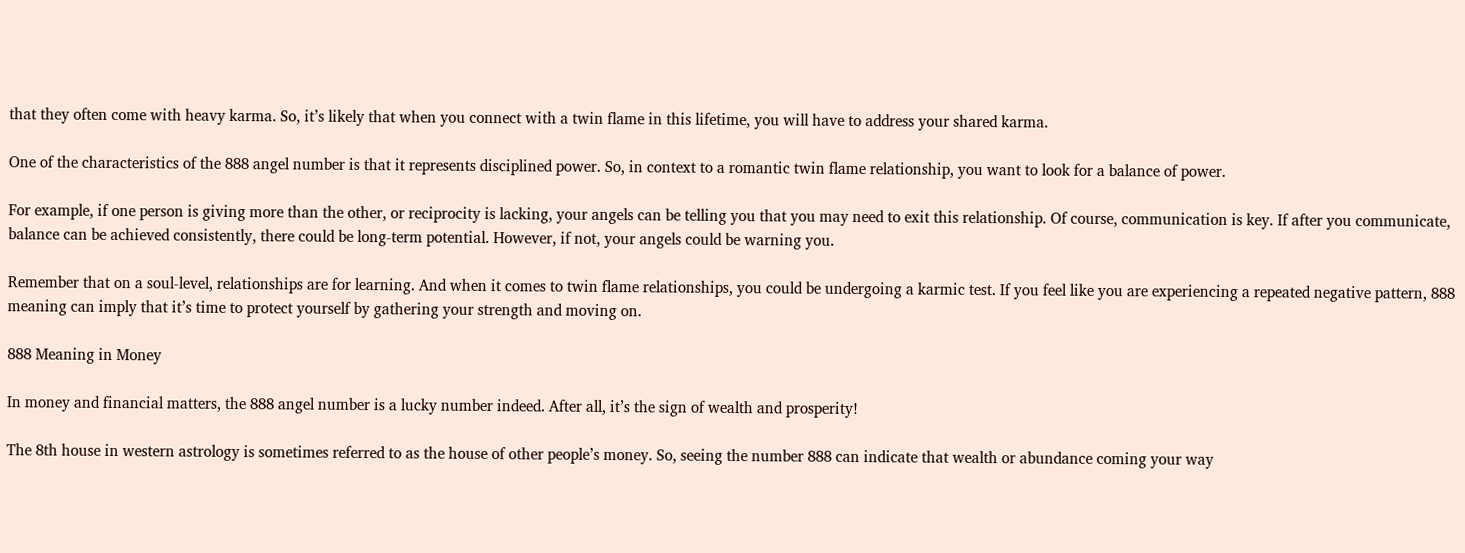that they often come with heavy karma. So, it’s likely that when you connect with a twin flame in this lifetime, you will have to address your shared karma.

One of the characteristics of the 888 angel number is that it represents disciplined power. So, in context to a romantic twin flame relationship, you want to look for a balance of power.

For example, if one person is giving more than the other, or reciprocity is lacking, your angels can be telling you that you may need to exit this relationship. Of course, communication is key. If after you communicate, balance can be achieved consistently, there could be long-term potential. However, if not, your angels could be warning you.

Remember that on a soul-level, relationships are for learning. And when it comes to twin flame relationships, you could be undergoing a karmic test. If you feel like you are experiencing a repeated negative pattern, 888 meaning can imply that it’s time to protect yourself by gathering your strength and moving on.

888 Meaning in Money

In money and financial matters, the 888 angel number is a lucky number indeed. After all, it’s the sign of wealth and prosperity!

The 8th house in western astrology is sometimes referred to as the house of other people’s money. So, seeing the number 888 can indicate that wealth or abundance coming your way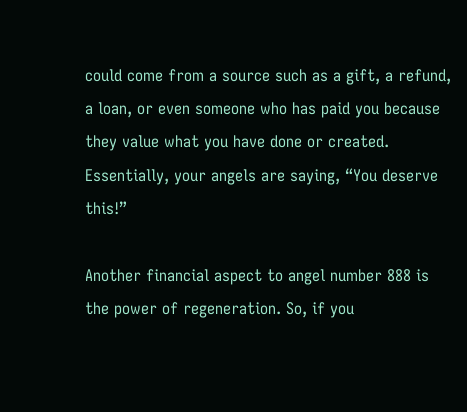could come from a source such as a gift, a refund, a loan, or even someone who has paid you because they value what you have done or created. Essentially, your angels are saying, “You deserve this!”

Another financial aspect to angel number 888 is the power of regeneration. So, if you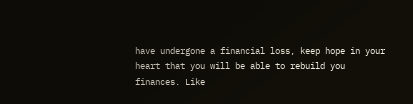have undergone a financial loss, keep hope in your heart that you will be able to rebuild you finances. Like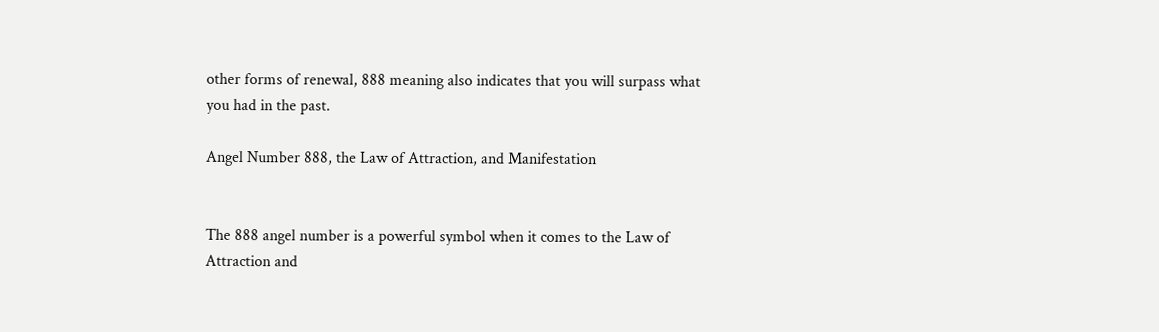other forms of renewal, 888 meaning also indicates that you will surpass what you had in the past.

Angel Number 888, the Law of Attraction, and Manifestation


The 888 angel number is a powerful symbol when it comes to the Law of Attraction and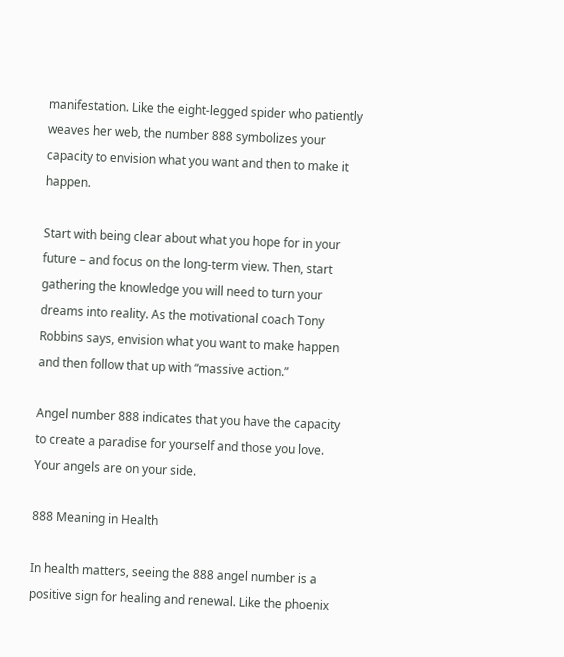manifestation. Like the eight-legged spider who patiently weaves her web, the number 888 symbolizes your capacity to envision what you want and then to make it happen.

Start with being clear about what you hope for in your future – and focus on the long-term view. Then, start gathering the knowledge you will need to turn your dreams into reality. As the motivational coach Tony Robbins says, envision what you want to make happen and then follow that up with “massive action.”

Angel number 888 indicates that you have the capacity to create a paradise for yourself and those you love. Your angels are on your side.

888 Meaning in Health

In health matters, seeing the 888 angel number is a positive sign for healing and renewal. Like the phoenix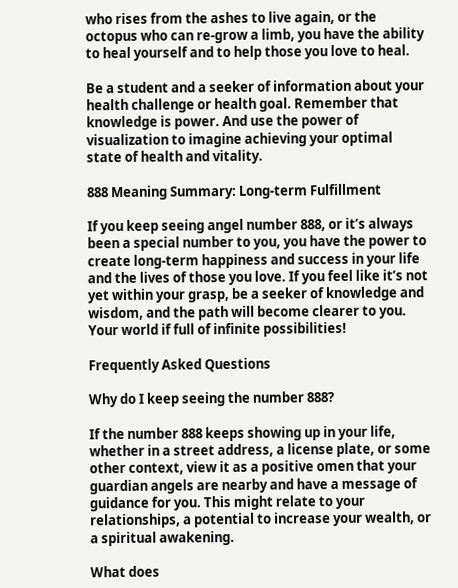who rises from the ashes to live again, or the octopus who can re-grow a limb, you have the ability to heal yourself and to help those you love to heal.

Be a student and a seeker of information about your health challenge or health goal. Remember that knowledge is power. And use the power of visualization to imagine achieving your optimal state of health and vitality.

888 Meaning Summary: Long-term Fulfillment

If you keep seeing angel number 888, or it’s always been a special number to you, you have the power to create long-term happiness and success in your life and the lives of those you love. If you feel like it’s not yet within your grasp, be a seeker of knowledge and wisdom, and the path will become clearer to you. Your world if full of infinite possibilities!

Frequently Asked Questions

Why do I keep seeing the number 888?

If the number 888 keeps showing up in your life, whether in a street address, a license plate, or some other context, view it as a positive omen that your guardian angels are nearby and have a message of guidance for you. This might relate to your relationships, a potential to increase your wealth, or a spiritual awakening.

What does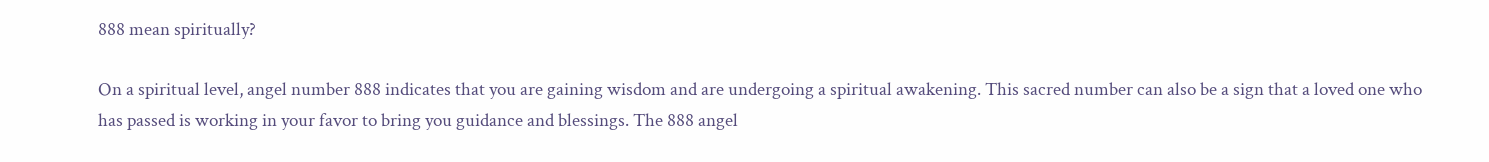888 mean spiritually?

On a spiritual level, angel number 888 indicates that you are gaining wisdom and are undergoing a spiritual awakening. This sacred number can also be a sign that a loved one who has passed is working in your favor to bring you guidance and blessings. The 888 angel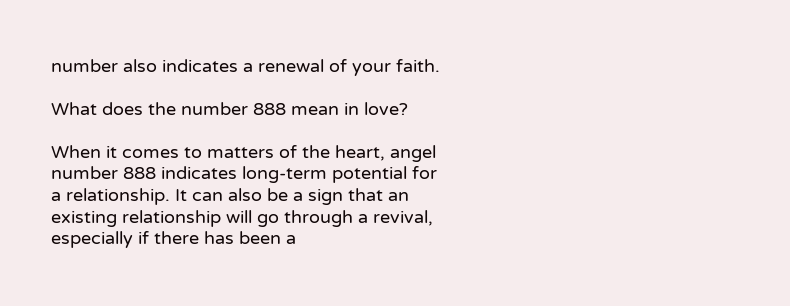number also indicates a renewal of your faith.

What does the number 888 mean in love?

When it comes to matters of the heart, angel number 888 indicates long-term potential for a relationship. It can also be a sign that an existing relationship will go through a revival, especially if there has been a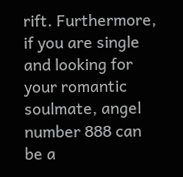rift. Furthermore, if you are single and looking for your romantic soulmate, angel number 888 can be a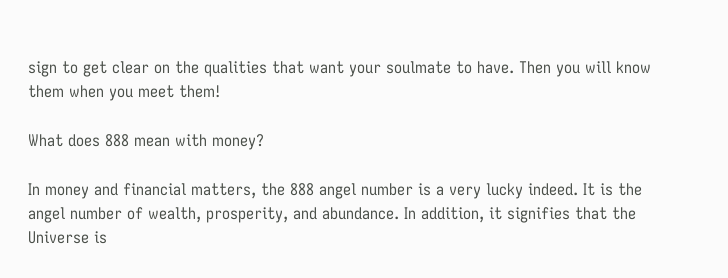sign to get clear on the qualities that want your soulmate to have. Then you will know them when you meet them!

What does 888 mean with money?

In money and financial matters, the 888 angel number is a very lucky indeed. It is the angel number of wealth, prosperity, and abundance. In addition, it signifies that the Universe is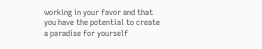working in your favor and that you have the potential to create a paradise for yourself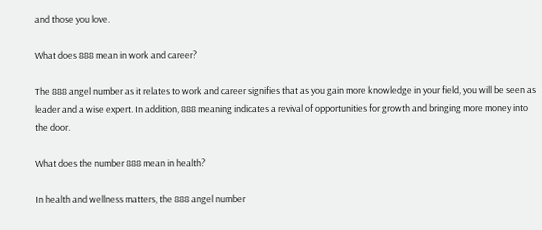and those you love.

What does 888 mean in work and career?

The 888 angel number as it relates to work and career signifies that as you gain more knowledge in your field, you will be seen as leader and a wise expert. In addition, 888 meaning indicates a revival of opportunities for growth and bringing more money into the door.

What does the number 888 mean in health?

In health and wellness matters, the 888 angel number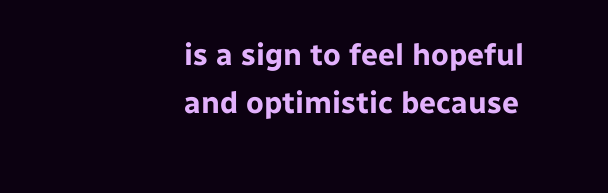is a sign to feel hopeful and optimistic because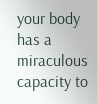your body has a miraculous capacity to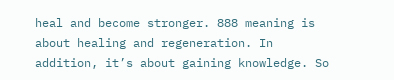heal and become stronger. 888 meaning is about healing and regeneration. In addition, it’s about gaining knowledge. So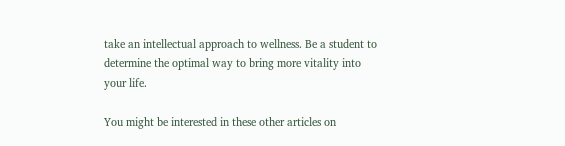take an intellectual approach to wellness. Be a student to determine the optimal way to bring more vitality into your life.

You might be interested in these other articles on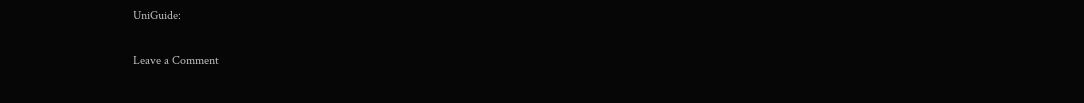UniGuide:

Leave a Comment